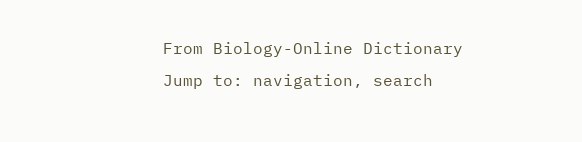From Biology-Online Dictionary
Jump to: navigation, search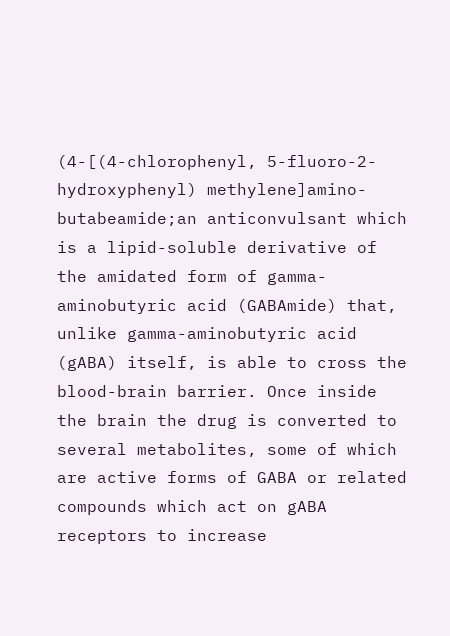(4-[(4-chlorophenyl, 5-fluoro-2-hydroxyphenyl) methylene]amino-butabeamide;an anticonvulsant which is a lipid-soluble derivative of the amidated form of gamma-aminobutyric acid (GABAmide) that, unlike gamma-aminobutyric acid (gABA) itself, is able to cross the blood-brain barrier. Once inside the brain the drug is converted to several metabolites, some of which are active forms of GABA or related compounds which act on gABA receptors to increase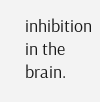inhibition in the brain.